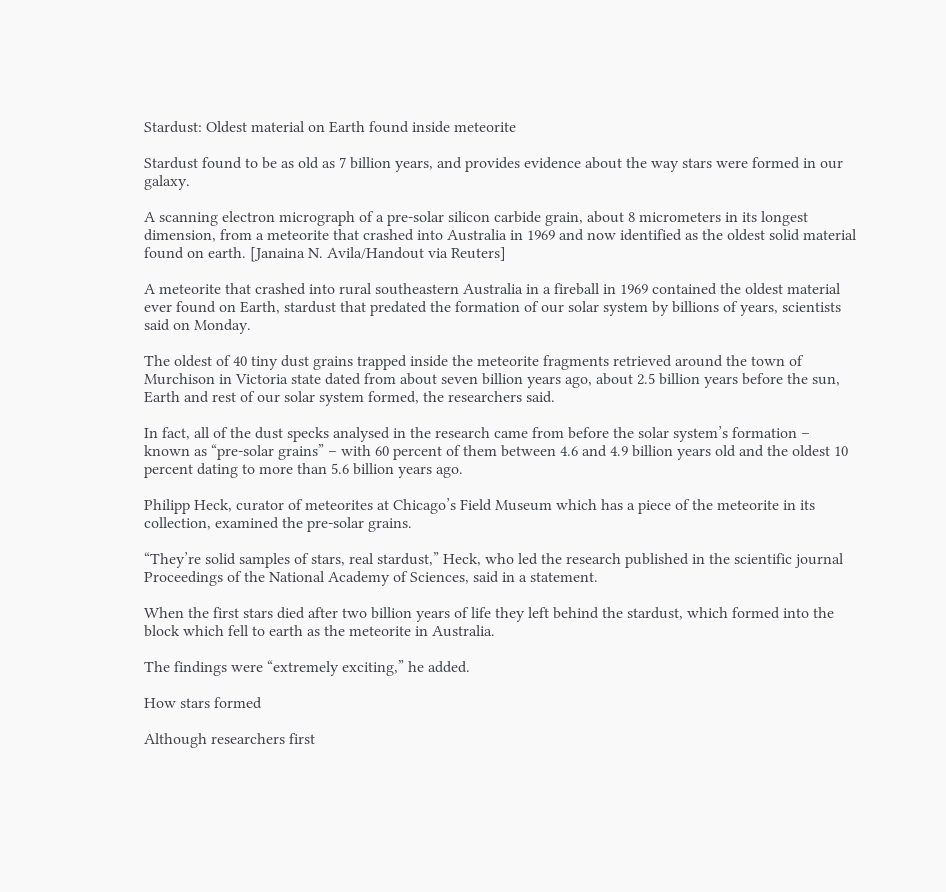Stardust: Oldest material on Earth found inside meteorite

Stardust found to be as old as 7 billion years, and provides evidence about the way stars were formed in our galaxy.

A scanning electron micrograph of a pre-solar silicon carbide grain, about 8 micrometers in its longest dimension, from a meteorite that crashed into Australia in 1969 and now identified as the oldest solid material found on earth. [Janaina N. Avila/Handout via Reuters]

A meteorite that crashed into rural southeastern Australia in a fireball in 1969 contained the oldest material ever found on Earth, stardust that predated the formation of our solar system by billions of years, scientists said on Monday.

The oldest of 40 tiny dust grains trapped inside the meteorite fragments retrieved around the town of Murchison in Victoria state dated from about seven billion years ago, about 2.5 billion years before the sun, Earth and rest of our solar system formed, the researchers said.

In fact, all of the dust specks analysed in the research came from before the solar system’s formation –  known as “pre-solar grains” – with 60 percent of them between 4.6 and 4.9 billion years old and the oldest 10 percent dating to more than 5.6 billion years ago.

Philipp Heck, curator of meteorites at Chicago’s Field Museum which has a piece of the meteorite in its collection, examined the pre-solar grains.

“They’re solid samples of stars, real stardust,” Heck, who led the research published in the scientific journal Proceedings of the National Academy of Sciences, said in a statement.

When the first stars died after two billion years of life they left behind the stardust, which formed into the block which fell to earth as the meteorite in Australia.

The findings were “extremely exciting,” he added.

How stars formed

Although researchers first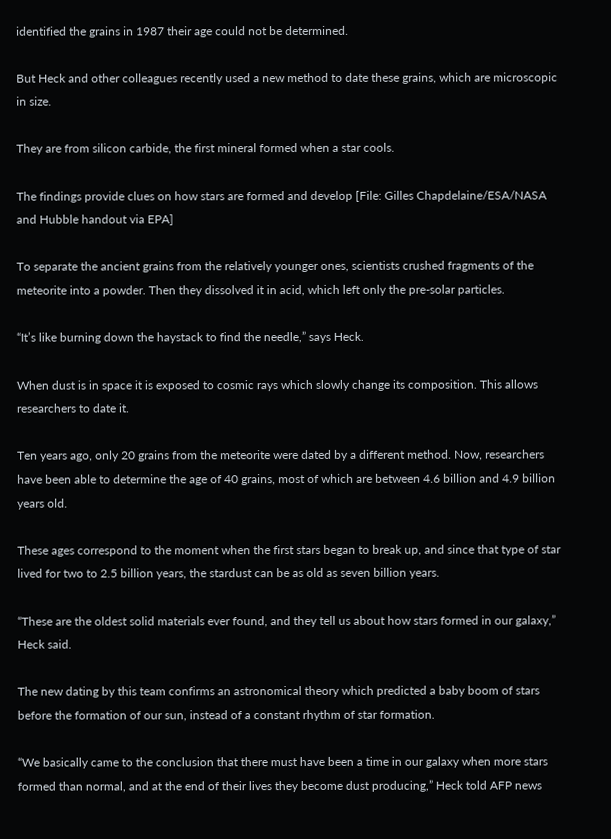identified the grains in 1987 their age could not be determined.

But Heck and other colleagues recently used a new method to date these grains, which are microscopic in size.

They are from silicon carbide, the first mineral formed when a star cools.

The findings provide clues on how stars are formed and develop [File: Gilles Chapdelaine/ESA/NASA and Hubble handout via EPA]

To separate the ancient grains from the relatively younger ones, scientists crushed fragments of the meteorite into a powder. Then they dissolved it in acid, which left only the pre-solar particles.

“It’s like burning down the haystack to find the needle,” says Heck.

When dust is in space it is exposed to cosmic rays which slowly change its composition. This allows researchers to date it.

Ten years ago, only 20 grains from the meteorite were dated by a different method. Now, researchers have been able to determine the age of 40 grains, most of which are between 4.6 billion and 4.9 billion years old.

These ages correspond to the moment when the first stars began to break up, and since that type of star lived for two to 2.5 billion years, the stardust can be as old as seven billion years.

“These are the oldest solid materials ever found, and they tell us about how stars formed in our galaxy,” Heck said.

The new dating by this team confirms an astronomical theory which predicted a baby boom of stars before the formation of our sun, instead of a constant rhythm of star formation.

“We basically came to the conclusion that there must have been a time in our galaxy when more stars formed than normal, and at the end of their lives they become dust producing,” Heck told AFP news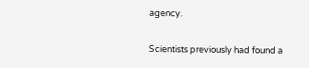agency.

Scientists previously had found a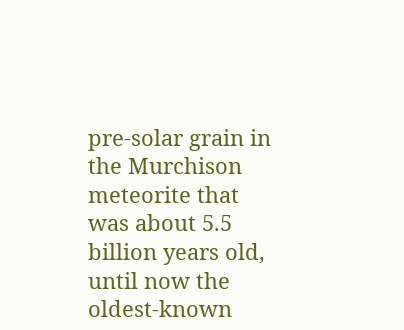pre-solar grain in the Murchison meteorite that was about 5.5 billion years old, until now the oldest-known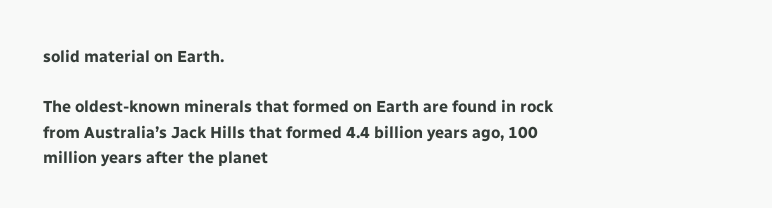solid material on Earth.

The oldest-known minerals that formed on Earth are found in rock from Australia’s Jack Hills that formed 4.4 billion years ago, 100 million years after the planet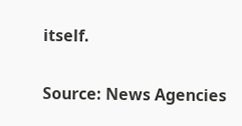itself.

Source: News Agencies